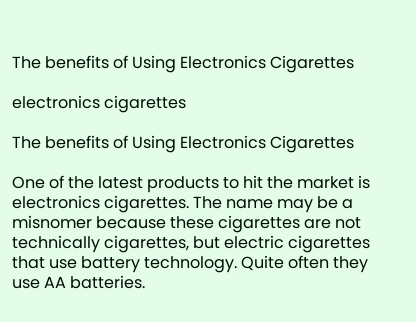The benefits of Using Electronics Cigarettes

electronics cigarettes

The benefits of Using Electronics Cigarettes

One of the latest products to hit the market is electronics cigarettes. The name may be a misnomer because these cigarettes are not technically cigarettes, but electric cigarettes that use battery technology. Quite often they use AA batteries.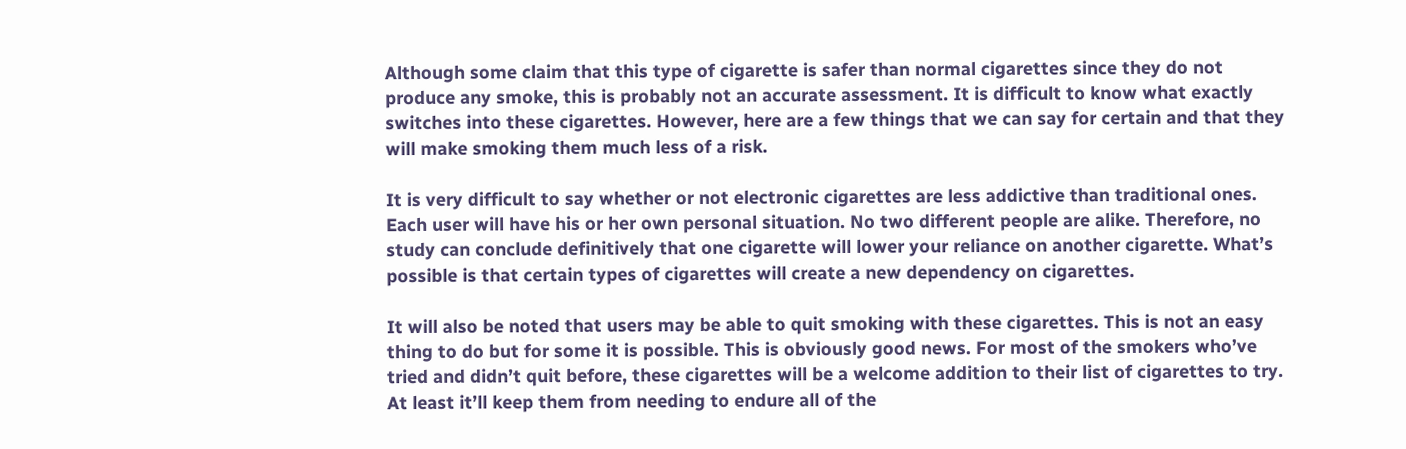Although some claim that this type of cigarette is safer than normal cigarettes since they do not produce any smoke, this is probably not an accurate assessment. It is difficult to know what exactly switches into these cigarettes. However, here are a few things that we can say for certain and that they will make smoking them much less of a risk.

It is very difficult to say whether or not electronic cigarettes are less addictive than traditional ones. Each user will have his or her own personal situation. No two different people are alike. Therefore, no study can conclude definitively that one cigarette will lower your reliance on another cigarette. What’s possible is that certain types of cigarettes will create a new dependency on cigarettes.

It will also be noted that users may be able to quit smoking with these cigarettes. This is not an easy thing to do but for some it is possible. This is obviously good news. For most of the smokers who’ve tried and didn’t quit before, these cigarettes will be a welcome addition to their list of cigarettes to try. At least it’ll keep them from needing to endure all of the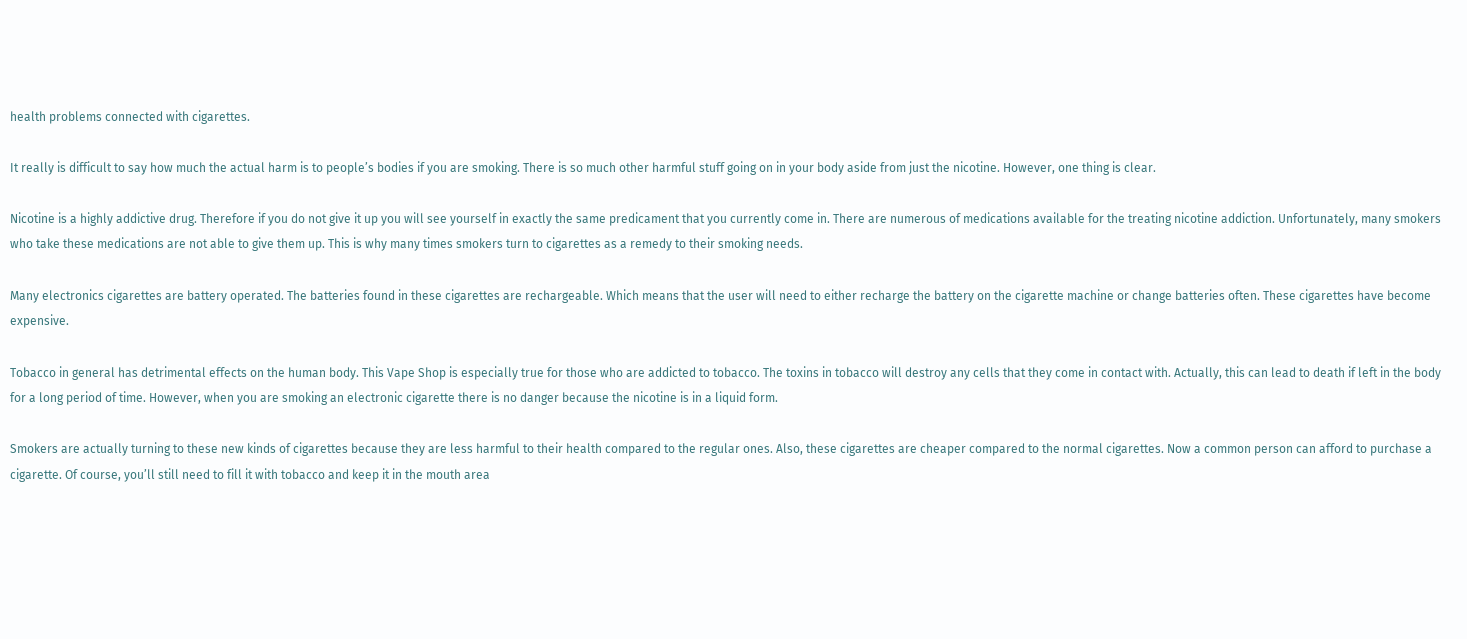health problems connected with cigarettes.

It really is difficult to say how much the actual harm is to people’s bodies if you are smoking. There is so much other harmful stuff going on in your body aside from just the nicotine. However, one thing is clear.

Nicotine is a highly addictive drug. Therefore if you do not give it up you will see yourself in exactly the same predicament that you currently come in. There are numerous of medications available for the treating nicotine addiction. Unfortunately, many smokers who take these medications are not able to give them up. This is why many times smokers turn to cigarettes as a remedy to their smoking needs.

Many electronics cigarettes are battery operated. The batteries found in these cigarettes are rechargeable. Which means that the user will need to either recharge the battery on the cigarette machine or change batteries often. These cigarettes have become expensive.

Tobacco in general has detrimental effects on the human body. This Vape Shop is especially true for those who are addicted to tobacco. The toxins in tobacco will destroy any cells that they come in contact with. Actually, this can lead to death if left in the body for a long period of time. However, when you are smoking an electronic cigarette there is no danger because the nicotine is in a liquid form.

Smokers are actually turning to these new kinds of cigarettes because they are less harmful to their health compared to the regular ones. Also, these cigarettes are cheaper compared to the normal cigarettes. Now a common person can afford to purchase a cigarette. Of course, you’ll still need to fill it with tobacco and keep it in the mouth area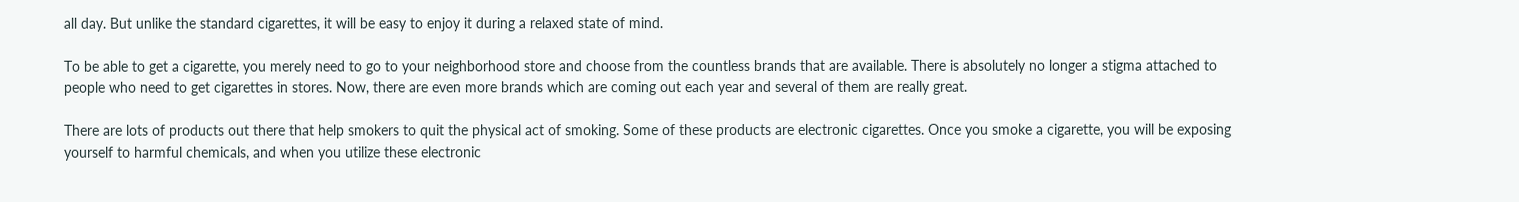all day. But unlike the standard cigarettes, it will be easy to enjoy it during a relaxed state of mind.

To be able to get a cigarette, you merely need to go to your neighborhood store and choose from the countless brands that are available. There is absolutely no longer a stigma attached to people who need to get cigarettes in stores. Now, there are even more brands which are coming out each year and several of them are really great.

There are lots of products out there that help smokers to quit the physical act of smoking. Some of these products are electronic cigarettes. Once you smoke a cigarette, you will be exposing yourself to harmful chemicals, and when you utilize these electronic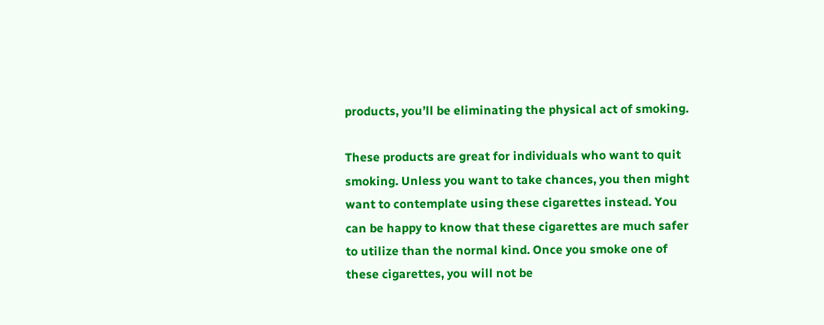products, you’ll be eliminating the physical act of smoking.

These products are great for individuals who want to quit smoking. Unless you want to take chances, you then might want to contemplate using these cigarettes instead. You can be happy to know that these cigarettes are much safer to utilize than the normal kind. Once you smoke one of these cigarettes, you will not be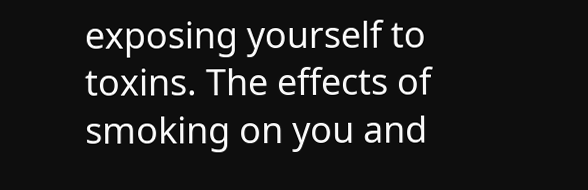exposing yourself to toxins. The effects of smoking on you and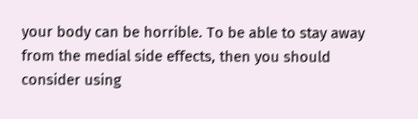your body can be horrible. To be able to stay away from the medial side effects, then you should consider using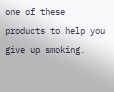one of these products to help you give up smoking.